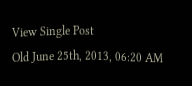View Single Post
Old June 25th, 2013, 06:20 AM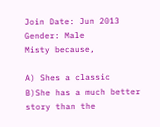Join Date: Jun 2013
Gender: Male
Misty because,

A) Shes a classic
B)She has a much better story than the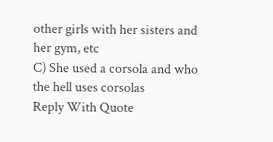other girls with her sisters and her gym, etc
C) She used a corsola and who the hell uses corsolas
Reply With Quote